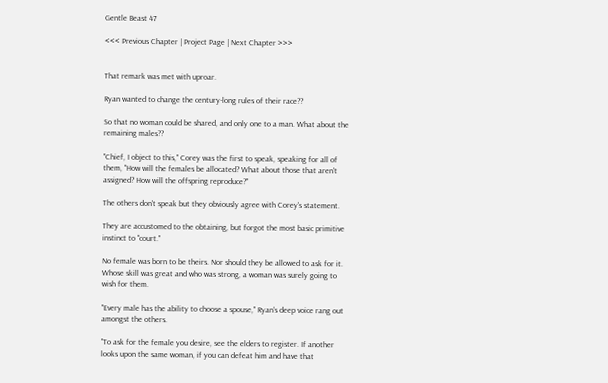Gentle Beast 47

<<< Previous Chapter | Project Page | Next Chapter >>>


That remark was met with uproar.

Ryan wanted to change the century-long rules of their race??

So that no woman could be shared, and only one to a man. What about the remaining males??

"Chief, I object to this," Corey was the first to speak, speaking for all of them, "How will the females be allocated? What about those that aren't assigned? How will the offspring reproduce?"

The others don't speak but they obviously agree with Corey's statement.

They are accustomed to the obtaining, but forgot the most basic primitive instinct to "court."

No female was born to be theirs. Nor should they be allowed to ask for it. Whose skill was great and who was strong, a woman was surely going to wish for them.

"Every male has the ability to choose a spouse," Ryan's deep voice rang out amongst the others.

"To ask for the female you desire, see the elders to register. If another looks upon the same woman, if you can defeat him and have that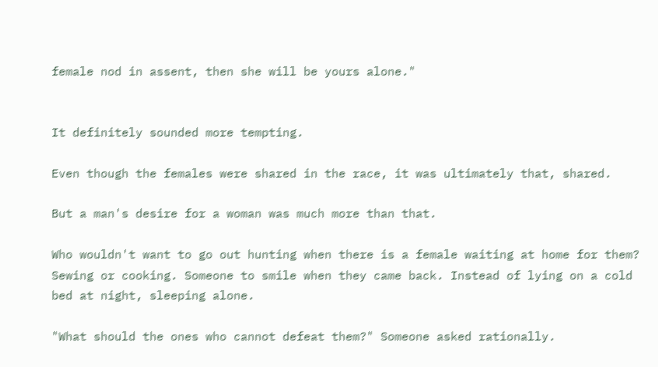female nod in assent, then she will be yours alone."


It definitely sounded more tempting.

Even though the females were shared in the race, it was ultimately that, shared.

But a man's desire for a woman was much more than that.

Who wouldn't want to go out hunting when there is a female waiting at home for them? Sewing or cooking. Someone to smile when they came back. Instead of lying on a cold bed at night, sleeping alone.

"What should the ones who cannot defeat them?" Someone asked rationally.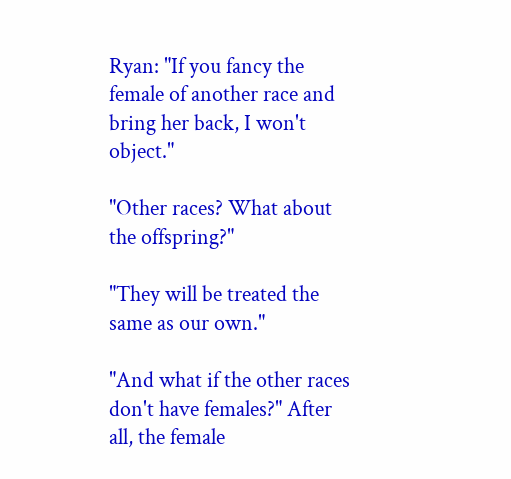Ryan: "If you fancy the female of another race and bring her back, I won't object."

"Other races? What about the offspring?"

"They will be treated the same as our own."

"And what if the other races don't have females?" After all, the female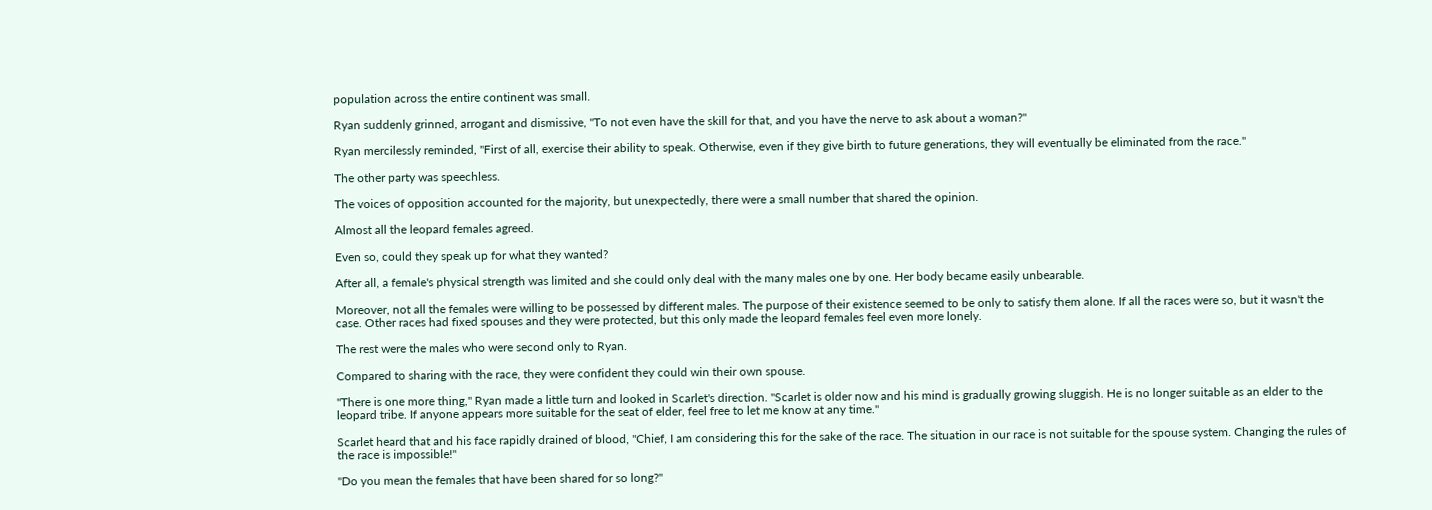population across the entire continent was small.

Ryan suddenly grinned, arrogant and dismissive, "To not even have the skill for that, and you have the nerve to ask about a woman?"

Ryan mercilessly reminded, "First of all, exercise their ability to speak. Otherwise, even if they give birth to future generations, they will eventually be eliminated from the race."

The other party was speechless.

The voices of opposition accounted for the majority, but unexpectedly, there were a small number that shared the opinion.

Almost all the leopard females agreed.

Even so, could they speak up for what they wanted?

After all, a female's physical strength was limited and she could only deal with the many males one by one. Her body became easily unbearable.

Moreover, not all the females were willing to be possessed by different males. The purpose of their existence seemed to be only to satisfy them alone. If all the races were so, but it wasn't the case. Other races had fixed spouses and they were protected, but this only made the leopard females feel even more lonely.

The rest were the males who were second only to Ryan.

Compared to sharing with the race, they were confident they could win their own spouse.

"There is one more thing," Ryan made a little turn and looked in Scarlet's direction. "Scarlet is older now and his mind is gradually growing sluggish. He is no longer suitable as an elder to the leopard tribe. If anyone appears more suitable for the seat of elder, feel free to let me know at any time."

Scarlet heard that and his face rapidly drained of blood, "Chief, I am considering this for the sake of the race. The situation in our race is not suitable for the spouse system. Changing the rules of the race is impossible!"

"Do you mean the females that have been shared for so long?"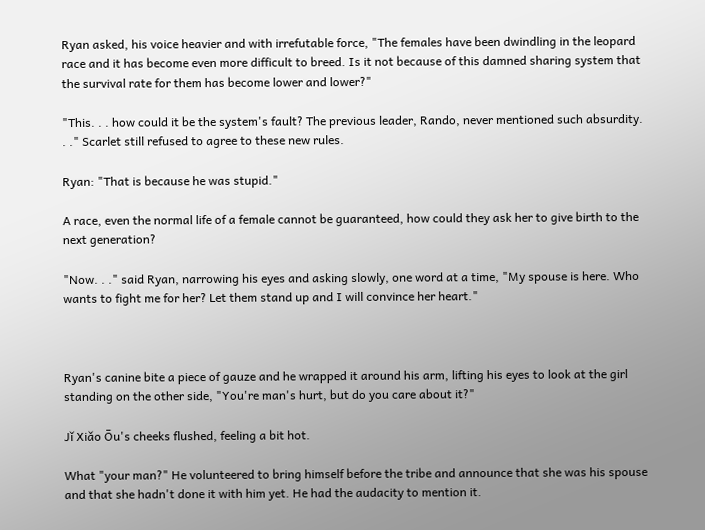Ryan asked, his voice heavier and with irrefutable force, "The females have been dwindling in the leopard race and it has become even more difficult to breed. Is it not because of this damned sharing system that the survival rate for them has become lower and lower?"

"This. . . how could it be the system's fault? The previous leader, Rando, never mentioned such absurdity. . ." Scarlet still refused to agree to these new rules.

Ryan: "That is because he was stupid."

A race, even the normal life of a female cannot be guaranteed, how could they ask her to give birth to the next generation?

"Now. . ." said Ryan, narrowing his eyes and asking slowly, one word at a time, "My spouse is here. Who wants to fight me for her? Let them stand up and I will convince her heart."



Ryan's canine bite a piece of gauze and he wrapped it around his arm, lifting his eyes to look at the girl standing on the other side, "You're man's hurt, but do you care about it?"

Jǐ Xiǎo Ōu's cheeks flushed, feeling a bit hot.

What "your man?" He volunteered to bring himself before the tribe and announce that she was his spouse and that she hadn't done it with him yet. He had the audacity to mention it.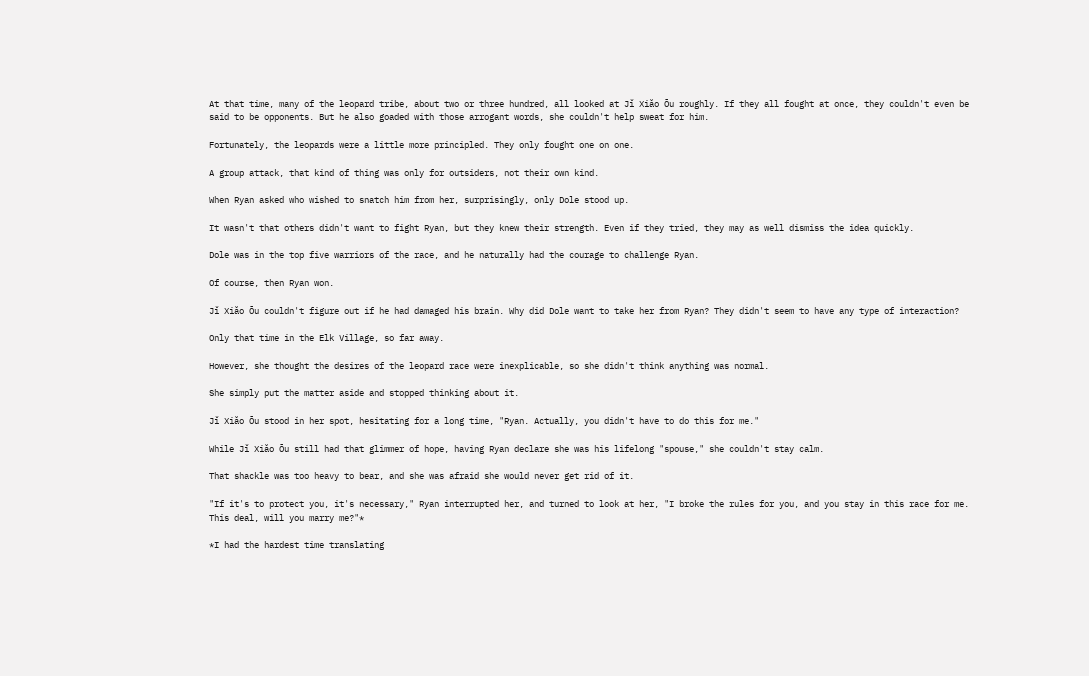At that time, many of the leopard tribe, about two or three hundred, all looked at Jǐ Xiǎo Ōu roughly. If they all fought at once, they couldn't even be said to be opponents. But he also goaded with those arrogant words, she couldn't help sweat for him.

Fortunately, the leopards were a little more principled. They only fought one on one.

A group attack, that kind of thing was only for outsiders, not their own kind.

When Ryan asked who wished to snatch him from her, surprisingly, only Dole stood up.

It wasn't that others didn't want to fight Ryan, but they knew their strength. Even if they tried, they may as well dismiss the idea quickly.

Dole was in the top five warriors of the race, and he naturally had the courage to challenge Ryan.

Of course, then Ryan won.

Jǐ Xiǎo Ōu couldn't figure out if he had damaged his brain. Why did Dole want to take her from Ryan? They didn't seem to have any type of interaction?

Only that time in the Elk Village, so far away.

However, she thought the desires of the leopard race were inexplicable, so she didn't think anything was normal.

She simply put the matter aside and stopped thinking about it.

Jǐ Xiǎo Ōu stood in her spot, hesitating for a long time, "Ryan. Actually, you didn't have to do this for me."

While Jǐ Xiǎo Ōu still had that glimmer of hope, having Ryan declare she was his lifelong "spouse," she couldn't stay calm.

That shackle was too heavy to bear, and she was afraid she would never get rid of it.

"If it's to protect you, it's necessary," Ryan interrupted her, and turned to look at her, "I broke the rules for you, and you stay in this race for me. This deal, will you marry me?"*

*I had the hardest time translating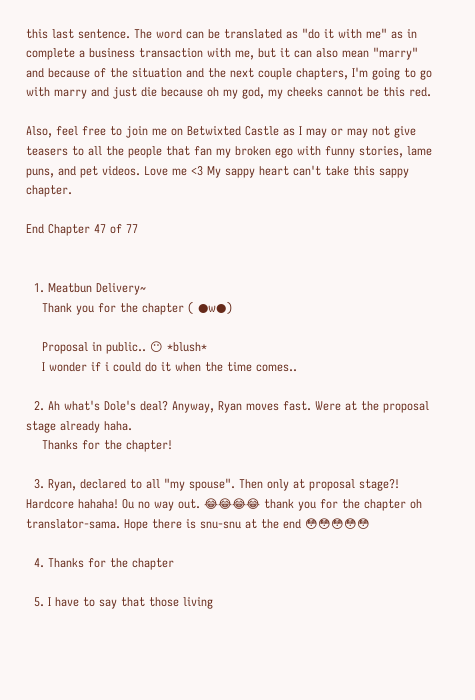this last sentence. The word can be translated as "do it with me" as in complete a business transaction with me, but it can also mean "marry" and because of the situation and the next couple chapters, I'm going to go with marry and just die because oh my god, my cheeks cannot be this red.

Also, feel free to join me on Betwixted Castle as I may or may not give teasers to all the people that fan my broken ego with funny stories, lame puns, and pet videos. Love me <3 My sappy heart can't take this sappy chapter.

End Chapter 47 of 77


  1. Meatbun Delivery~
    Thank you for the chapter ( ●w●)

    Proposal in public.. 😶 *blush*
    I wonder if i could do it when the time comes..

  2. Ah what's Dole's deal? Anyway, Ryan moves fast. Were at the proposal stage already haha.
    Thanks for the chapter!

  3. Ryan, declared to all "my spouse". Then only at proposal stage?! Hardcore hahaha! Ou no way out. 😂😂😂😂 thank you for the chapter oh translator-sama. Hope there is snu-snu at the end 😳😳😳😳😳

  4. Thanks for the chapter

  5. I have to say that those living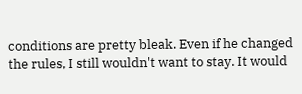conditions are pretty bleak. Even if he changed the rules, I still wouldn't want to stay. It would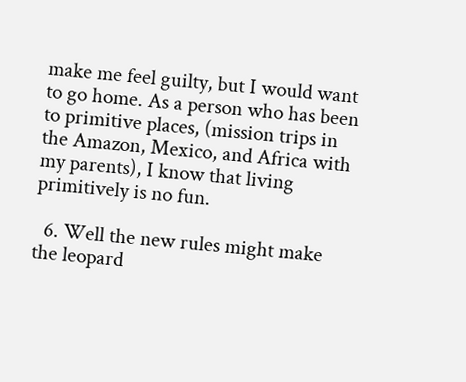make me feel guilty, but I would want to go home. As a person who has been to primitive places, (mission trips in the Amazon, Mexico, and Africa with my parents), I know that living primitively is no fun.

  6. Well the new rules might make the leopard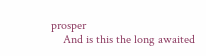prosper
    And is this the long awaited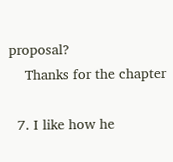proposal?
    Thanks for the chapter

  7. I like how he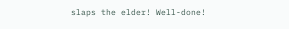slaps the elder! Well-done!